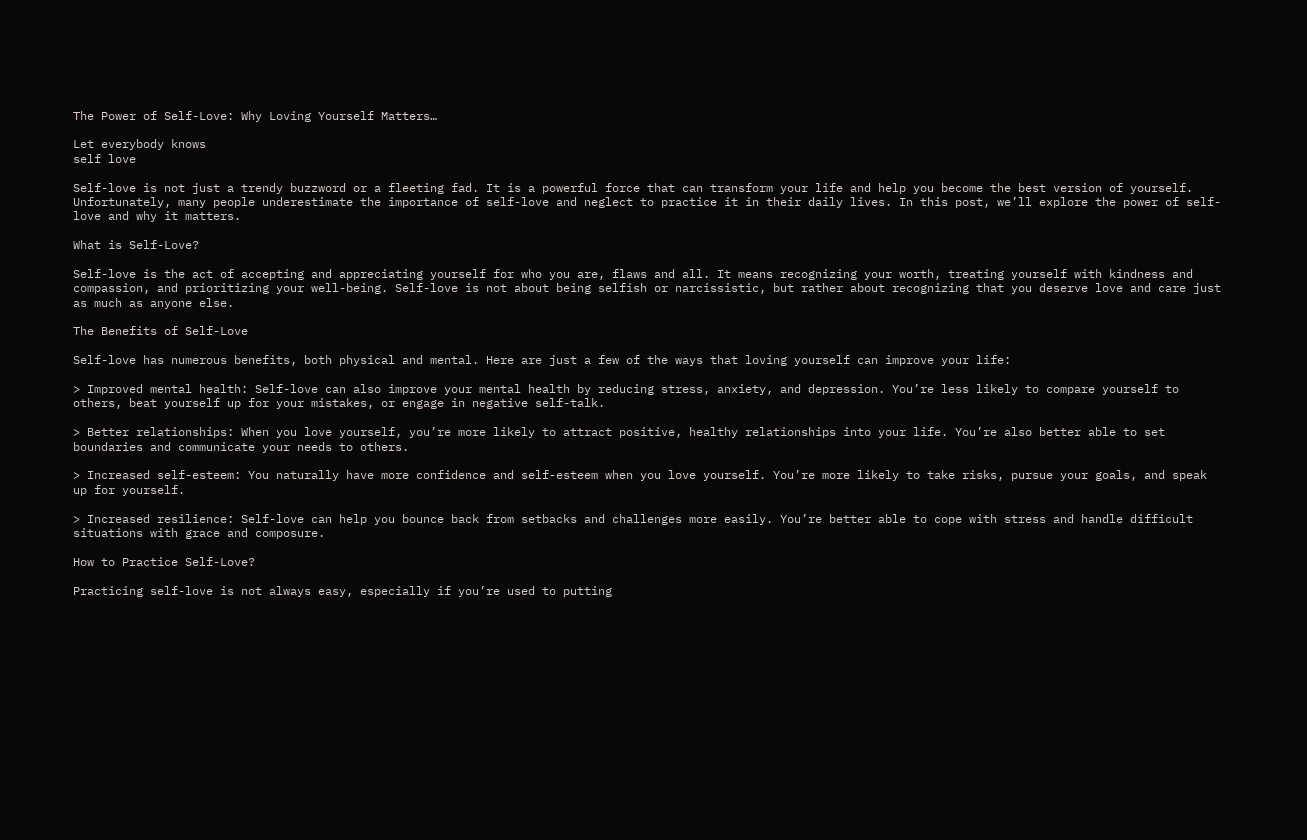The Power of Self-Love: Why Loving Yourself Matters…

Let everybody knows
self love

Self-love is not just a trendy buzzword or a fleeting fad. It is a powerful force that can transform your life and help you become the best version of yourself. Unfortunately, many people underestimate the importance of self-love and neglect to practice it in their daily lives. In this post, we’ll explore the power of self-love and why it matters.

What is Self-Love?

Self-love is the act of accepting and appreciating yourself for who you are, flaws and all. It means recognizing your worth, treating yourself with kindness and compassion, and prioritizing your well-being. Self-love is not about being selfish or narcissistic, but rather about recognizing that you deserve love and care just as much as anyone else.

The Benefits of Self-Love

Self-love has numerous benefits, both physical and mental. Here are just a few of the ways that loving yourself can improve your life:

> Improved mental health: Self-love can also improve your mental health by reducing stress, anxiety, and depression. You’re less likely to compare yourself to others, beat yourself up for your mistakes, or engage in negative self-talk.

> Better relationships: When you love yourself, you’re more likely to attract positive, healthy relationships into your life. You’re also better able to set boundaries and communicate your needs to others.

> Increased self-esteem: You naturally have more confidence and self-esteem when you love yourself. You’re more likely to take risks, pursue your goals, and speak up for yourself.

> Increased resilience: Self-love can help you bounce back from setbacks and challenges more easily. You’re better able to cope with stress and handle difficult situations with grace and composure.

How to Practice Self-Love?

Practicing self-love is not always easy, especially if you’re used to putting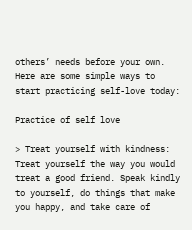others’ needs before your own. Here are some simple ways to start practicing self-love today:

Practice of self love

> Treat yourself with kindness: Treat yourself the way you would treat a good friend. Speak kindly to yourself, do things that make you happy, and take care of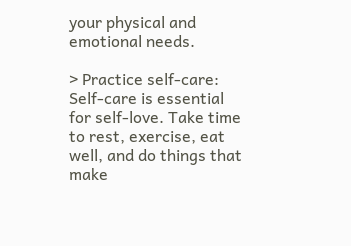your physical and emotional needs.

> Practice self-care: Self-care is essential for self-love. Take time to rest, exercise, eat well, and do things that make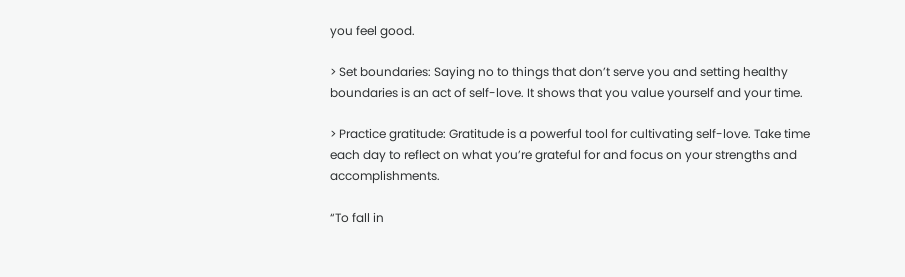you feel good.

> Set boundaries: Saying no to things that don’t serve you and setting healthy boundaries is an act of self-love. It shows that you value yourself and your time.

> Practice gratitude: Gratitude is a powerful tool for cultivating self-love. Take time each day to reflect on what you’re grateful for and focus on your strengths and accomplishments.

“To fall in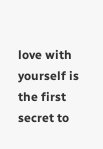love with yourself is the first secret to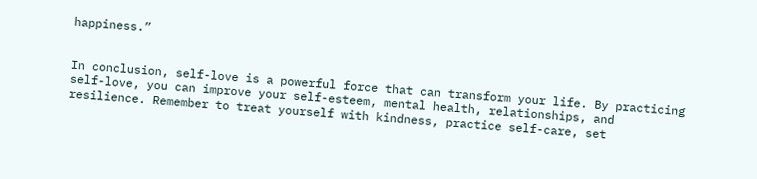happiness.”


In conclusion, self-love is a powerful force that can transform your life. By practicing self-love, you can improve your self-esteem, mental health, relationships, and resilience. Remember to treat yourself with kindness, practice self-care, set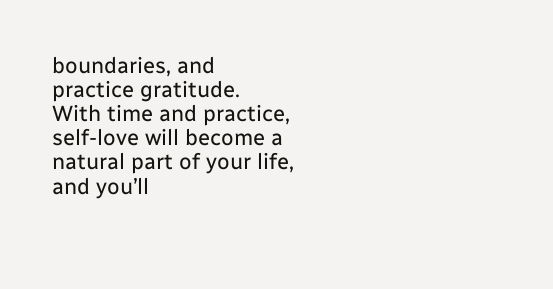boundaries, and practice gratitude. With time and practice, self-love will become a natural part of your life, and you’ll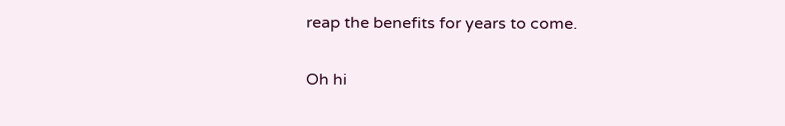reap the benefits for years to come.

Oh hi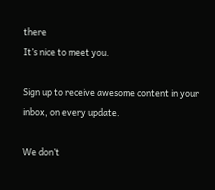there
It’s nice to meet you.

Sign up to receive awesome content in your inbox, on every update.

We don’t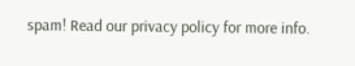spam! Read our privacy policy for more info.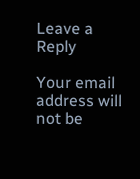Leave a Reply

Your email address will not be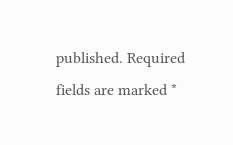published. Required fields are marked *